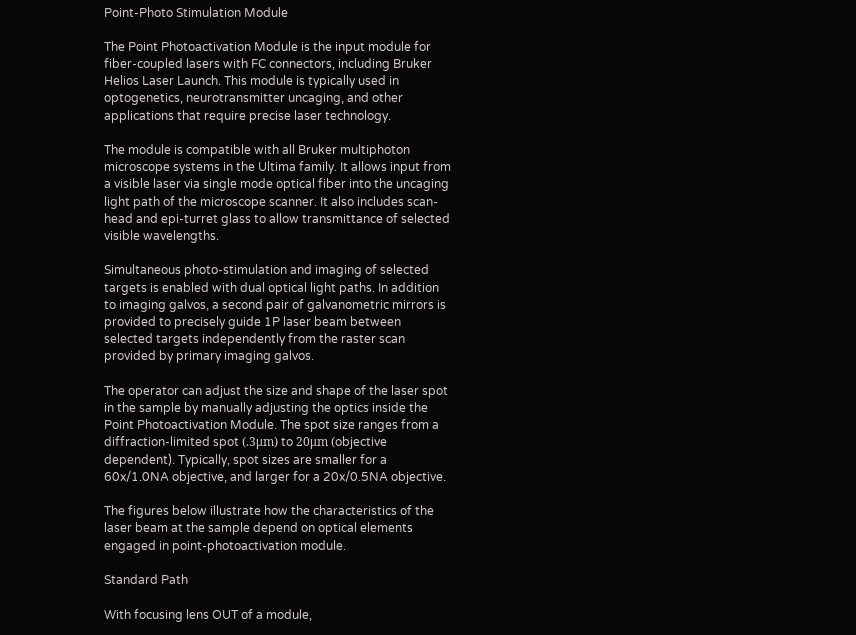Point-Photo Stimulation Module

The Point Photoactivation Module is the input module for fiber-coupled lasers with FC connectors, including Bruker Helios Laser Launch. This module is typically used in optogenetics, neurotransmitter uncaging, and other applications that require precise laser technology.

The module is compatible with all Bruker multiphoton microscope systems in the Ultima family. It allows input from a visible laser via single mode optical fiber into the uncaging light path of the microscope scanner. It also includes scan-head and epi-turret glass to allow transmittance of selected visible wavelengths.

Simultaneous photo-stimulation and imaging of selected targets is enabled with dual optical light paths. In addition to imaging galvos, a second pair of galvanometric mirrors is provided to precisely guide 1P laser beam between selected targets independently from the raster scan provided by primary imaging galvos.

The operator can adjust the size and shape of the laser spot in the sample by manually adjusting the optics inside the Point Photoactivation Module. The spot size ranges from a diffraction-limited spot (.3μm) to 20μm (objective dependent). Typically, spot sizes are smaller for a 60x/1.0NA objective, and larger for a 20x/0.5NA objective.

The figures below illustrate how the characteristics of the laser beam at the sample depend on optical elements engaged in point-photoactivation module.

Standard Path

With focusing lens OUT of a module,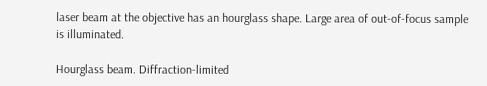laser beam at the objective has an hourglass shape. Large area of out-of-focus sample is illuminated.

Hourglass beam. Diffraction-limited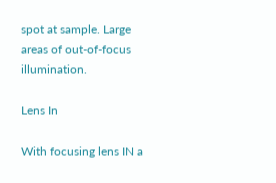spot at sample. Large areas of out-of-focus illumination.

Lens In

With focusing lens IN a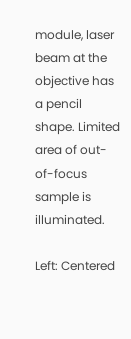module, laser beam at the objective has a pencil shape. Limited area of out-of-focus sample is illuminated.

Left: Centered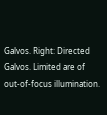Galvos. Right: Directed Galvos. Limited are of out-of-focus illumination.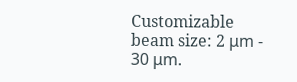Customizable beam size: 2 μm - 30 μm.